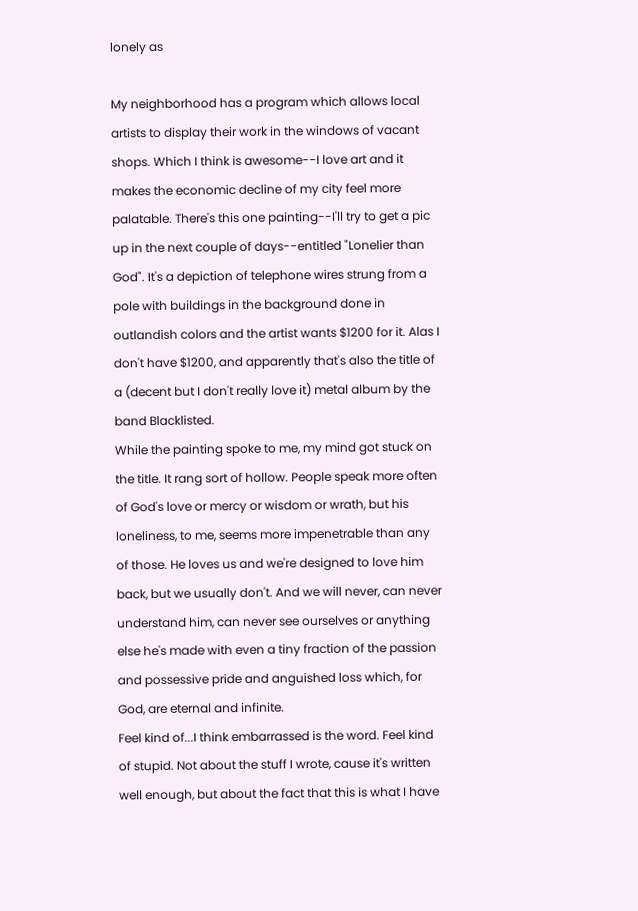lonely as

My neighborhood has a program which allows local artists to display their work in the windows of vacant shops. Which I think is awesome--I love art and it makes the economic decline of my city feel more palatable. There's this one painting--I'll try to get a pic up in the next couple of days--entitled "Lonelier than God". It's a depiction of telephone wires strung from a pole with buildings in the background done in outlandish colors and the artist wants $1200 for it. Alas I don't have $1200, and apparently that's also the title of a (decent but I don't really love it) metal album by the band Blacklisted.
While the painting spoke to me, my mind got stuck on the title. It rang sort of hollow. People speak more often of God's love or mercy or wisdom or wrath, but his loneliness, to me, seems more impenetrable than any of those. He loves us and we're designed to love him back, but we usually don't. And we will never, can never understand him, can never see ourselves or anything else he's made with even a tiny fraction of the passion and possessive pride and anguished loss which, for God, are eternal and infinite.
Feel kind of...I think embarrassed is the word. Feel kind of stupid. Not about the stuff I wrote, cause it's written well enough, but about the fact that this is what I have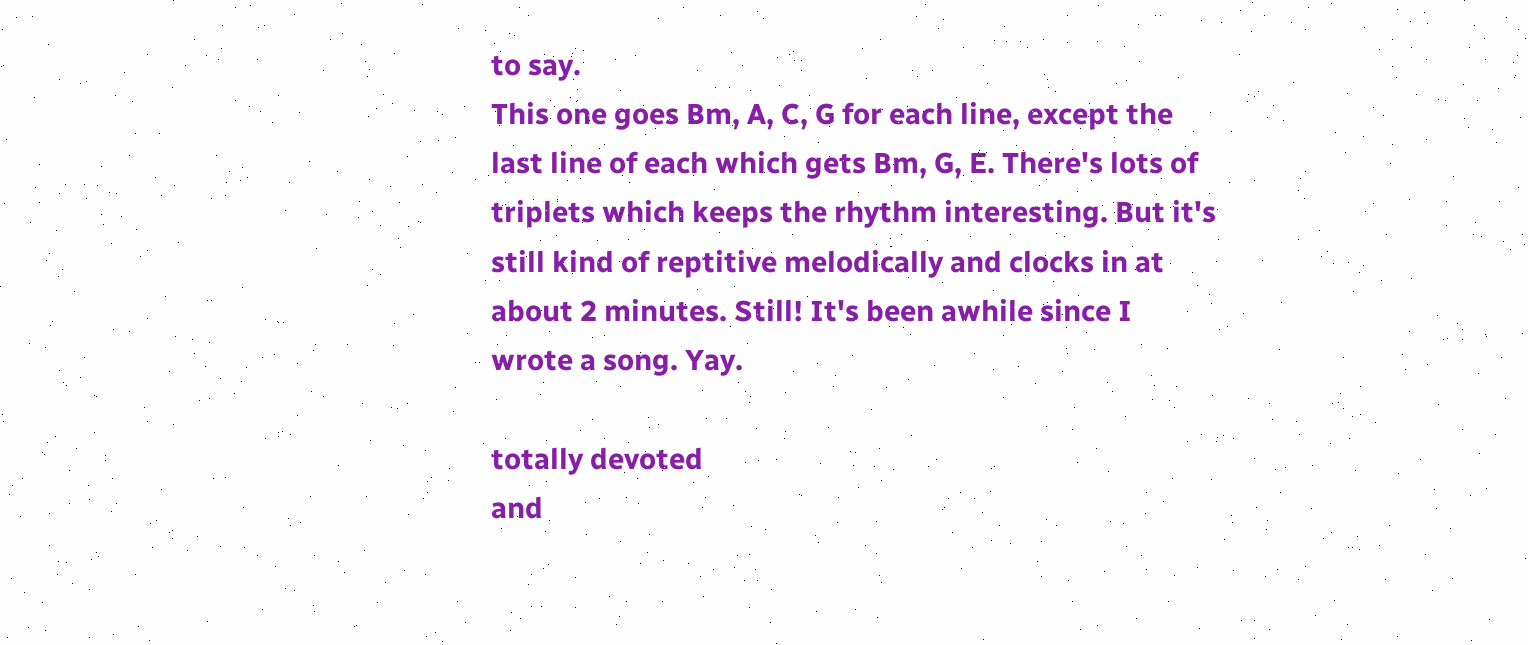to say.
This one goes Bm, A, C, G for each line, except the last line of each which gets Bm, G, E. There's lots of triplets which keeps the rhythm interesting. But it's still kind of reptitive melodically and clocks in at about 2 minutes. Still! It's been awhile since I wrote a song. Yay.

totally devoted
and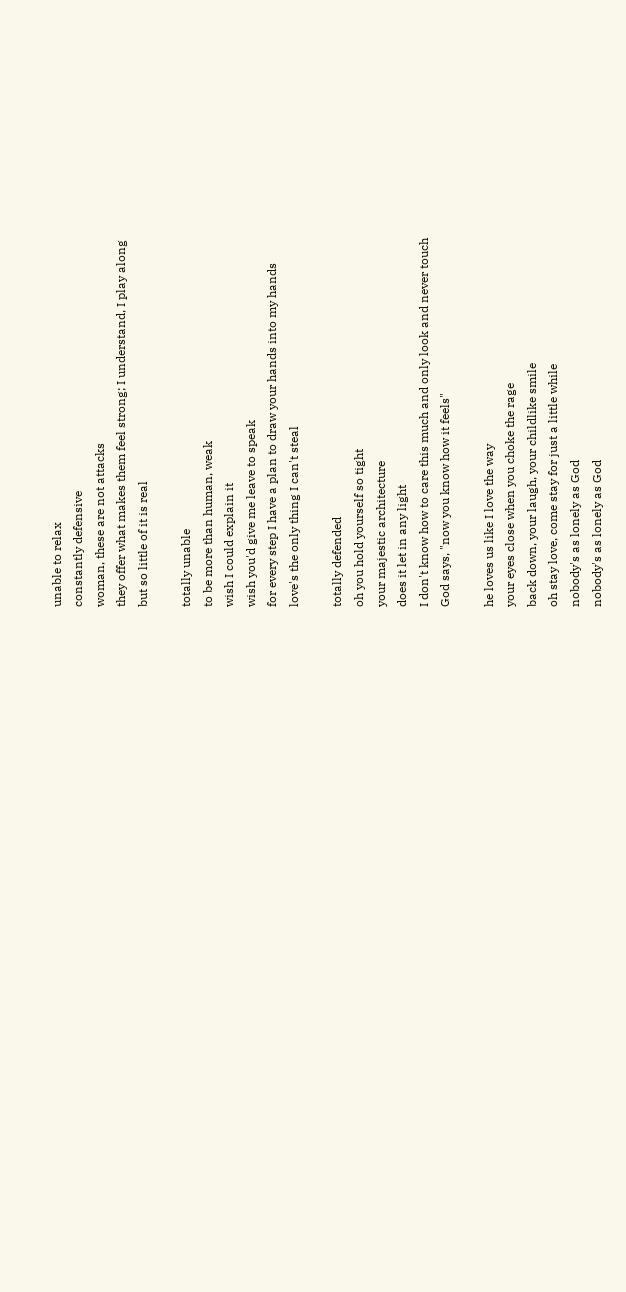unable to relax
constantly defensive
woman, these are not attacks
they offer what makes them feel strong; I understand, I play along
but so little of it is real

totally unable
to be more than human, weak
wish I could explain it
wish you'd give me leave to speak
for every step I have a plan to draw your hands into my hands
love's the only thing I can't steal

totally defended
oh you hold yourself so tight
your majestic architecture
does it let in any light
I don't know how to care this much and only look and never touch
God says, "now you know how it feels"

he loves us like I love the way
your eyes close when you choke the rage
back down, your laugh, your childlike smile
oh stay love, come stay for just a little while
nobody's as lonely as God
nobody's as lonely as God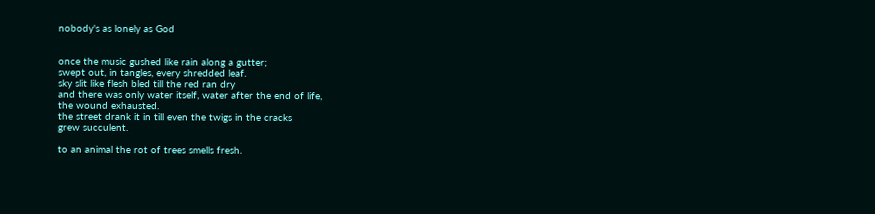nobody's as lonely as God


once the music gushed like rain along a gutter;
swept out, in tangles, every shredded leaf.
sky slit like flesh bled till the red ran dry
and there was only water itself, water after the end of life,
the wound exhausted.
the street drank it in till even the twigs in the cracks
grew succulent.

to an animal the rot of trees smells fresh.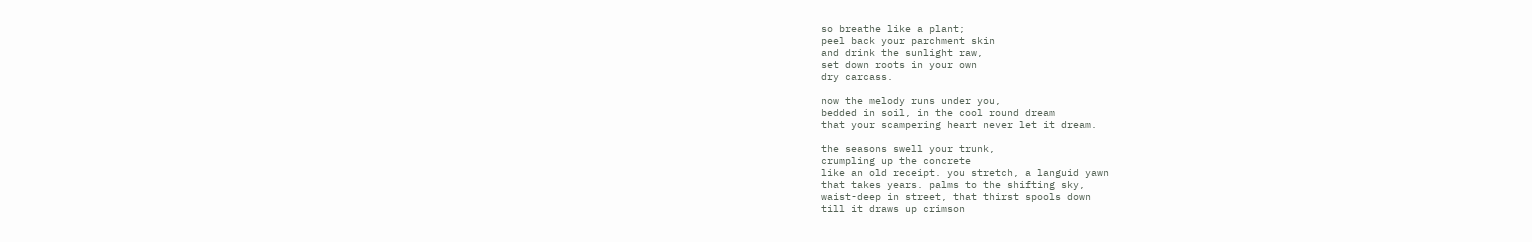so breathe like a plant;
peel back your parchment skin
and drink the sunlight raw,
set down roots in your own
dry carcass.

now the melody runs under you,
bedded in soil, in the cool round dream
that your scampering heart never let it dream.

the seasons swell your trunk,
crumpling up the concrete
like an old receipt. you stretch, a languid yawn
that takes years. palms to the shifting sky,
waist-deep in street, that thirst spools down
till it draws up crimson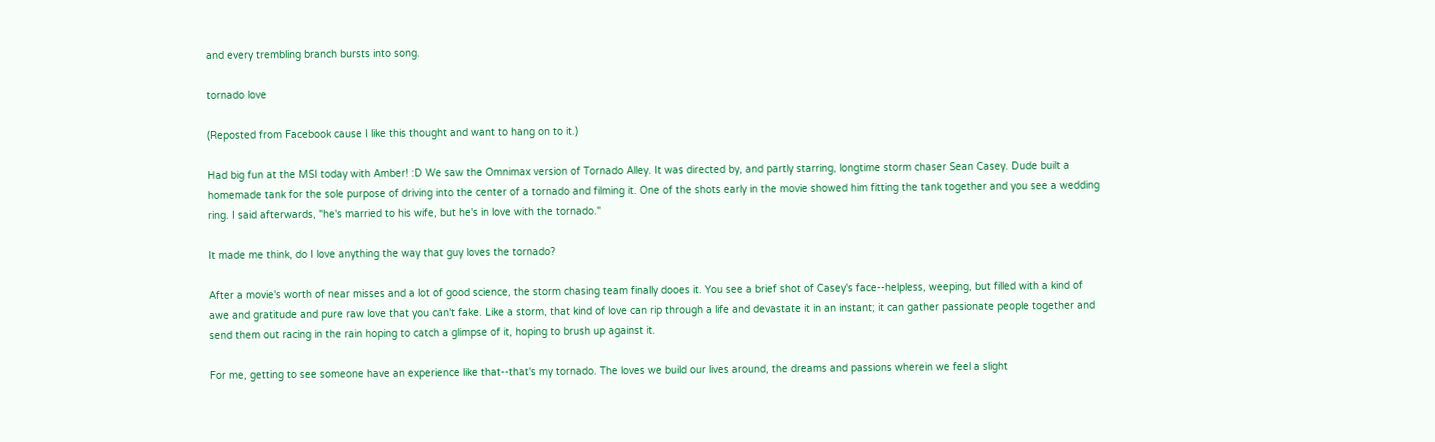and every trembling branch bursts into song.

tornado love

(Reposted from Facebook cause I like this thought and want to hang on to it.)

Had big fun at the MSI today with Amber! :D We saw the Omnimax version of Tornado Alley. It was directed by, and partly starring, longtime storm chaser Sean Casey. Dude built a homemade tank for the sole purpose of driving into the center of a tornado and filming it. One of the shots early in the movie showed him fitting the tank together and you see a wedding ring. I said afterwards, "he's married to his wife, but he's in love with the tornado."

It made me think, do I love anything the way that guy loves the tornado?

After a movie's worth of near misses and a lot of good science, the storm chasing team finally dooes it. You see a brief shot of Casey's face--helpless, weeping, but filled with a kind of awe and gratitude and pure raw love that you can't fake. Like a storm, that kind of love can rip through a life and devastate it in an instant; it can gather passionate people together and send them out racing in the rain hoping to catch a glimpse of it, hoping to brush up against it.

For me, getting to see someone have an experience like that--that's my tornado. The loves we build our lives around, the dreams and passions wherein we feel a slight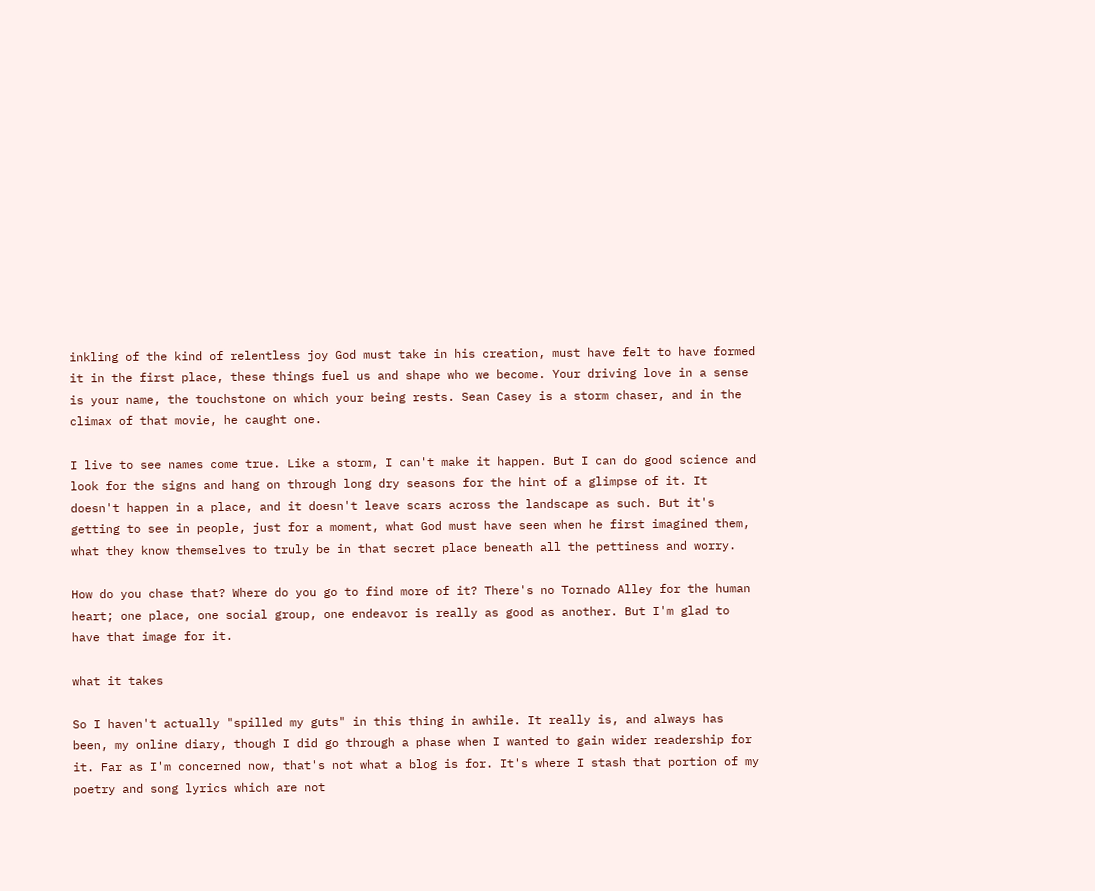inkling of the kind of relentless joy God must take in his creation, must have felt to have formed it in the first place, these things fuel us and shape who we become. Your driving love in a sense is your name, the touchstone on which your being rests. Sean Casey is a storm chaser, and in the climax of that movie, he caught one.

I live to see names come true. Like a storm, I can't make it happen. But I can do good science and look for the signs and hang on through long dry seasons for the hint of a glimpse of it. It doesn't happen in a place, and it doesn't leave scars across the landscape as such. But it's getting to see in people, just for a moment, what God must have seen when he first imagined them, what they know themselves to truly be in that secret place beneath all the pettiness and worry.

How do you chase that? Where do you go to find more of it? There's no Tornado Alley for the human heart; one place, one social group, one endeavor is really as good as another. But I'm glad to have that image for it.

what it takes

So I haven't actually "spilled my guts" in this thing in awhile. It really is, and always has been, my online diary, though I did go through a phase when I wanted to gain wider readership for it. Far as I'm concerned now, that's not what a blog is for. It's where I stash that portion of my poetry and song lyrics which are not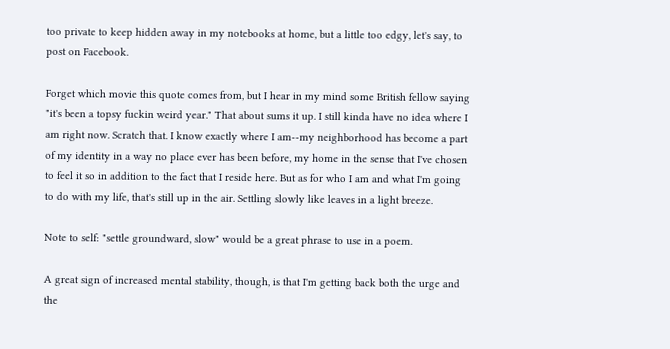too private to keep hidden away in my notebooks at home, but a little too edgy, let's say, to post on Facebook.

Forget which movie this quote comes from, but I hear in my mind some British fellow saying "it's been a topsy fuckin weird year." That about sums it up. I still kinda have no idea where I am right now. Scratch that. I know exactly where I am--my neighborhood has become a part of my identity in a way no place ever has been before, my home in the sense that I've chosen to feel it so in addition to the fact that I reside here. But as for who I am and what I'm going to do with my life, that's still up in the air. Settling slowly like leaves in a light breeze.

Note to self: "settle groundward, slow" would be a great phrase to use in a poem.

A great sign of increased mental stability, though, is that I'm getting back both the urge and the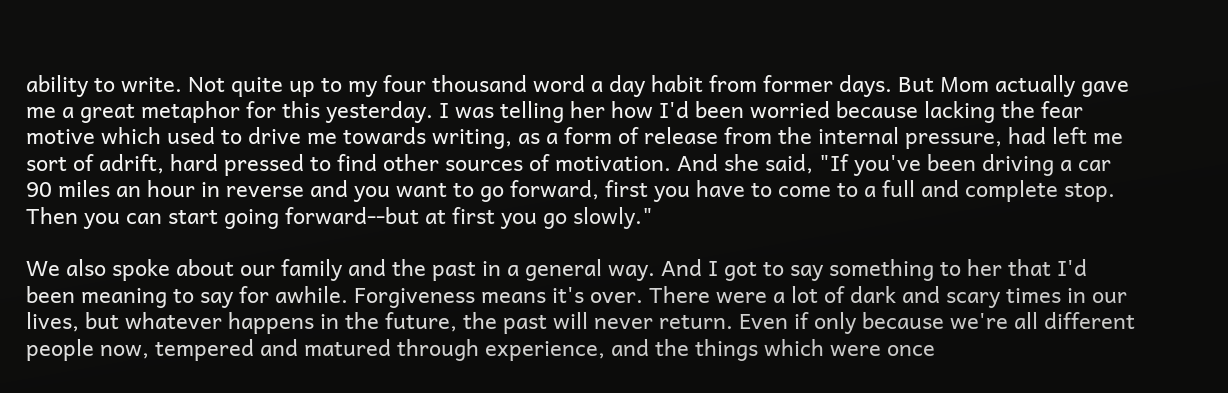ability to write. Not quite up to my four thousand word a day habit from former days. But Mom actually gave me a great metaphor for this yesterday. I was telling her how I'd been worried because lacking the fear motive which used to drive me towards writing, as a form of release from the internal pressure, had left me sort of adrift, hard pressed to find other sources of motivation. And she said, "If you've been driving a car 90 miles an hour in reverse and you want to go forward, first you have to come to a full and complete stop. Then you can start going forward--but at first you go slowly."

We also spoke about our family and the past in a general way. And I got to say something to her that I'd been meaning to say for awhile. Forgiveness means it's over. There were a lot of dark and scary times in our lives, but whatever happens in the future, the past will never return. Even if only because we're all different people now, tempered and matured through experience, and the things which were once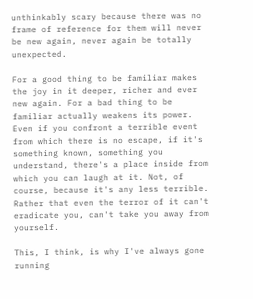unthinkably scary because there was no frame of reference for them will never be new again, never again be totally unexpected.

For a good thing to be familiar makes the joy in it deeper, richer and ever new again. For a bad thing to be familiar actually weakens its power. Even if you confront a terrible event from which there is no escape, if it's something known, something you understand, there's a place inside from which you can laugh at it. Not, of course, because it's any less terrible. Rather that even the terror of it can't eradicate you, can't take you away from yourself.

This, I think, is why I've always gone running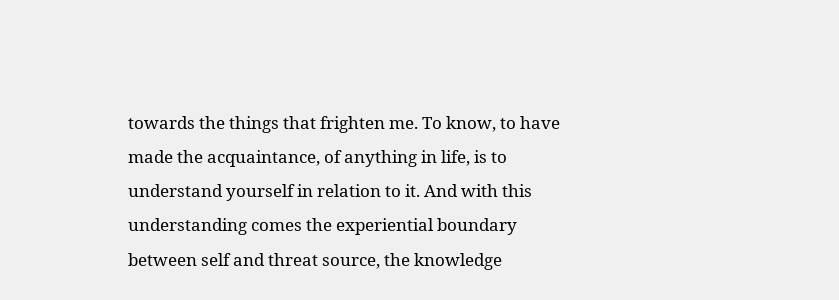towards the things that frighten me. To know, to have made the acquaintance, of anything in life, is to understand yourself in relation to it. And with this understanding comes the experiential boundary between self and threat source, the knowledge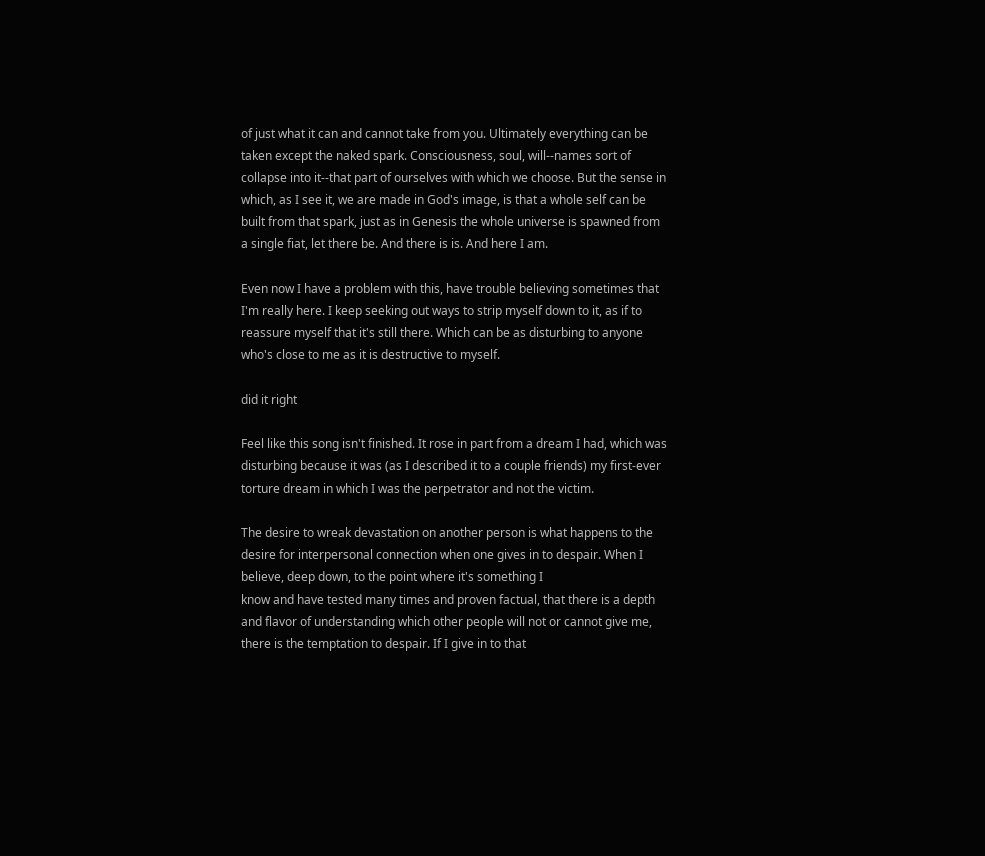of just what it can and cannot take from you. Ultimately everything can be taken except the naked spark. Consciousness, soul, will--names sort of collapse into it--that part of ourselves with which we choose. But the sense in which, as I see it, we are made in God's image, is that a whole self can be built from that spark, just as in Genesis the whole universe is spawned from a single fiat, let there be. And there is is. And here I am.

Even now I have a problem with this, have trouble believing sometimes that I'm really here. I keep seeking out ways to strip myself down to it, as if to reassure myself that it's still there. Which can be as disturbing to anyone who's close to me as it is destructive to myself.

did it right

Feel like this song isn't finished. It rose in part from a dream I had, which was disturbing because it was (as I described it to a couple friends) my first-ever torture dream in which I was the perpetrator and not the victim.

The desire to wreak devastation on another person is what happens to the desire for interpersonal connection when one gives in to despair. When I believe, deep down, to the point where it's something I
know and have tested many times and proven factual, that there is a depth and flavor of understanding which other people will not or cannot give me, there is the temptation to despair. If I give in to that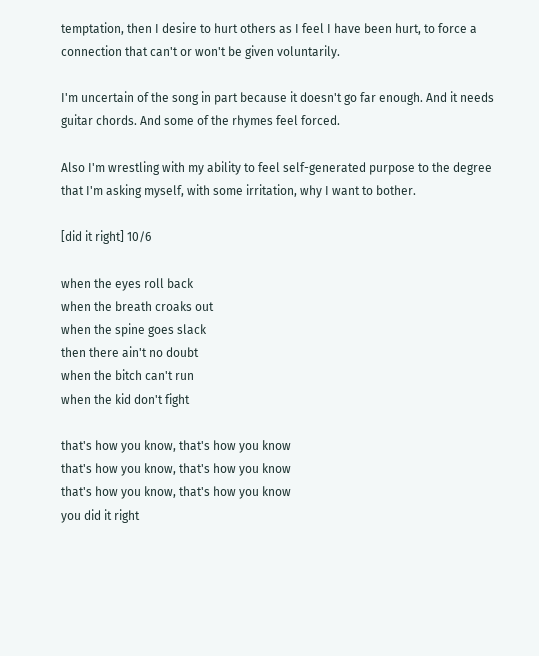temptation, then I desire to hurt others as I feel I have been hurt, to force a connection that can't or won't be given voluntarily.

I'm uncertain of the song in part because it doesn't go far enough. And it needs guitar chords. And some of the rhymes feel forced.

Also I'm wrestling with my ability to feel self-generated purpose to the degree that I'm asking myself, with some irritation, why I want to bother.

[did it right] 10/6

when the eyes roll back
when the breath croaks out
when the spine goes slack
then there ain't no doubt
when the bitch can't run
when the kid don't fight

that's how you know, that's how you know
that's how you know, that's how you know
that's how you know, that's how you know
you did it right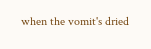when the vomit's dried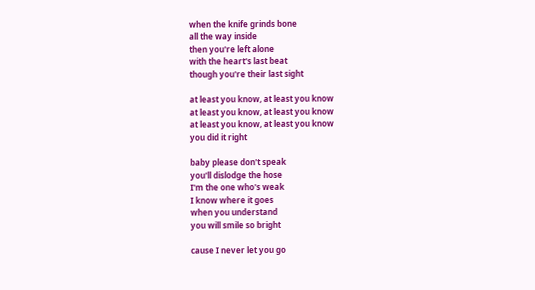when the knife grinds bone
all the way inside
then you're left alone
with the heart's last beat
though you're their last sight

at least you know, at least you know
at least you know, at least you know
at least you know, at least you know
you did it right

baby please don't speak
you'll dislodge the hose
I'm the one who's weak
I know where it goes
when you understand
you will smile so bright

cause I never let you go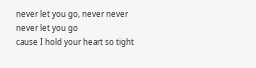never let you go, never never
never let you go
cause I hold your heart so tight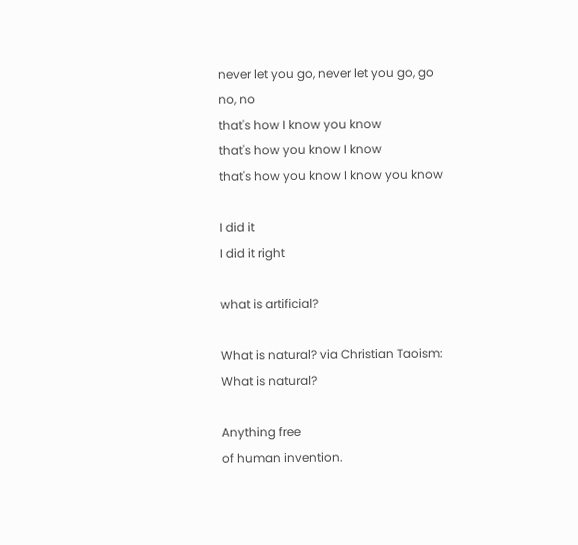never let you go, never let you go, go
no, no
that's how I know you know
that's how you know I know
that's how you know I know you know

I did it
I did it right

what is artificial?

What is natural? via Christian Taoism:
What is natural?

Anything free
of human invention.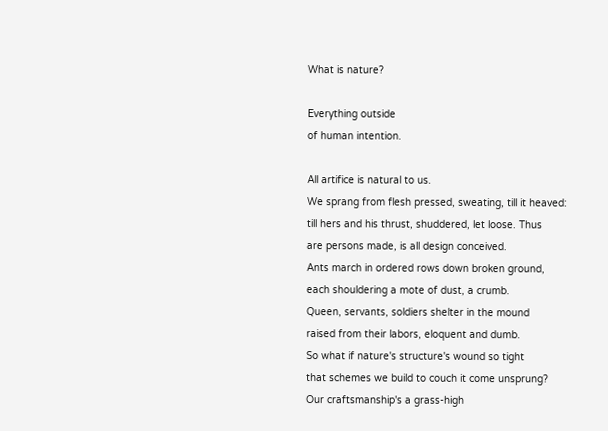What is nature?

Everything outside
of human intention.

All artifice is natural to us.
We sprang from flesh pressed, sweating, till it heaved:
till hers and his thrust, shuddered, let loose. Thus
are persons made, is all design conceived.
Ants march in ordered rows down broken ground,
each shouldering a mote of dust, a crumb.
Queen, servants, soldiers shelter in the mound
raised from their labors, eloquent and dumb.
So what if nature's structure's wound so tight
that schemes we build to couch it come unsprung?
Our craftsmanship's a grass-high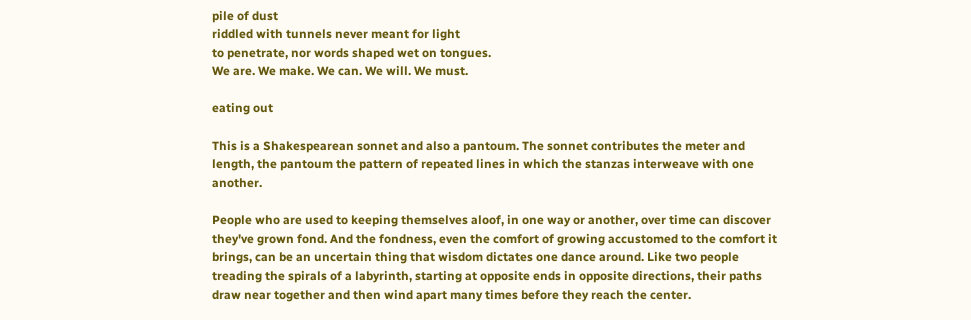pile of dust
riddled with tunnels never meant for light
to penetrate, nor words shaped wet on tongues.
We are. We make. We can. We will. We must.

eating out

This is a Shakespearean sonnet and also a pantoum. The sonnet contributes the meter and length, the pantoum the pattern of repeated lines in which the stanzas interweave with one another.

People who are used to keeping themselves aloof, in one way or another, over time can discover they've grown fond. And the fondness, even the comfort of growing accustomed to the comfort it brings, can be an uncertain thing that wisdom dictates one dance around. Like two people treading the spirals of a labyrinth, starting at opposite ends in opposite directions, their paths draw near together and then wind apart many times before they reach the center.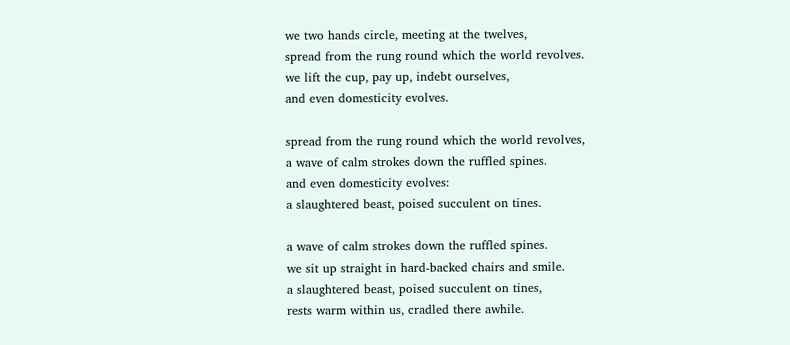we two hands circle, meeting at the twelves,
spread from the rung round which the world revolves.
we lift the cup, pay up, indebt ourselves,
and even domesticity evolves.

spread from the rung round which the world revolves,
a wave of calm strokes down the ruffled spines.
and even domesticity evolves:
a slaughtered beast, poised succulent on tines.

a wave of calm strokes down the ruffled spines.
we sit up straight in hard-backed chairs and smile.
a slaughtered beast, poised succulent on tines,
rests warm within us, cradled there awhile.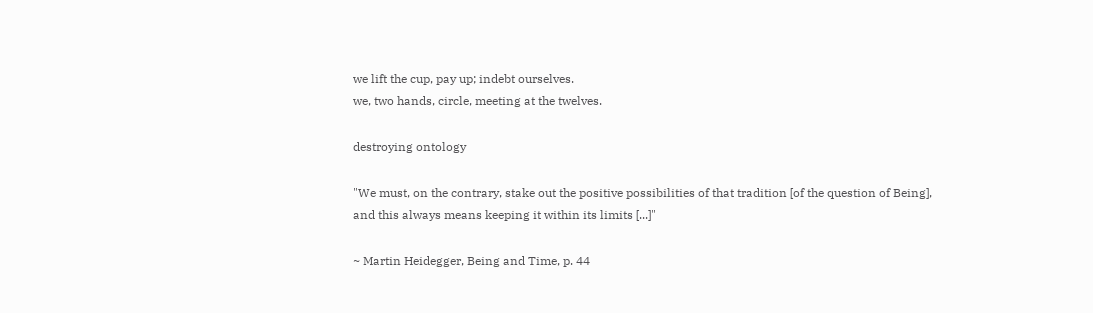we lift the cup, pay up; indebt ourselves.
we, two hands, circle, meeting at the twelves.

destroying ontology

"We must, on the contrary, stake out the positive possibilities of that tradition [of the question of Being], and this always means keeping it within its limits [...]"

~ Martin Heidegger, Being and Time, p. 44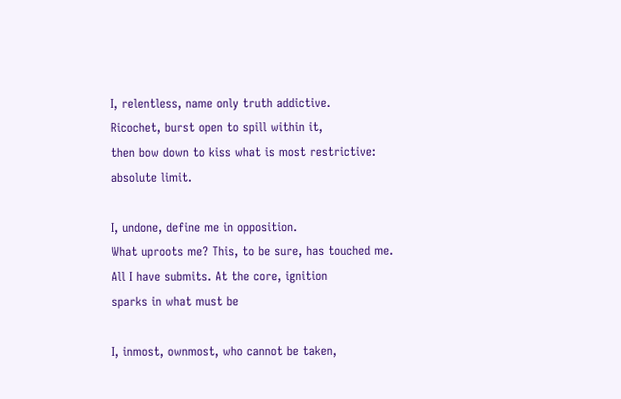I, relentless, name only truth addictive.
Ricochet, burst open to spill within it,
then bow down to kiss what is most restrictive:
absolute limit.

I, undone, define me in opposition.
What uproots me? This, to be sure, has touched me.
All I have submits. At the core, ignition
sparks in what must be

I, inmost, ownmost, who cannot be taken,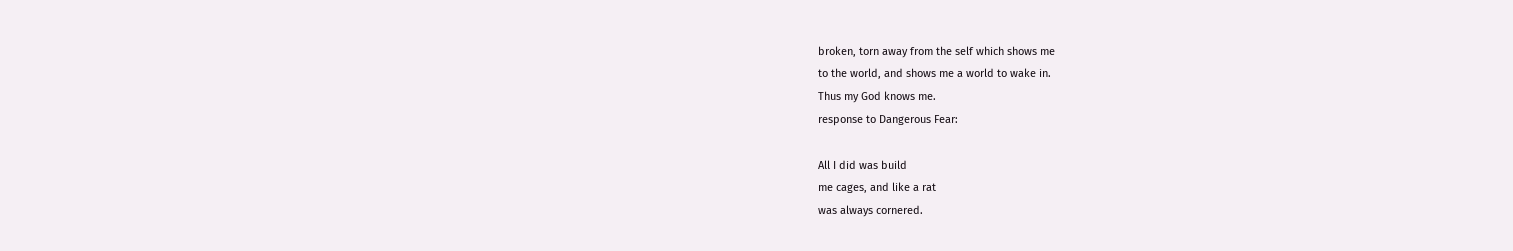broken, torn away from the self which shows me
to the world, and shows me a world to wake in.
Thus my God knows me.
response to Dangerous Fear:

All I did was build
me cages, and like a rat
was always cornered.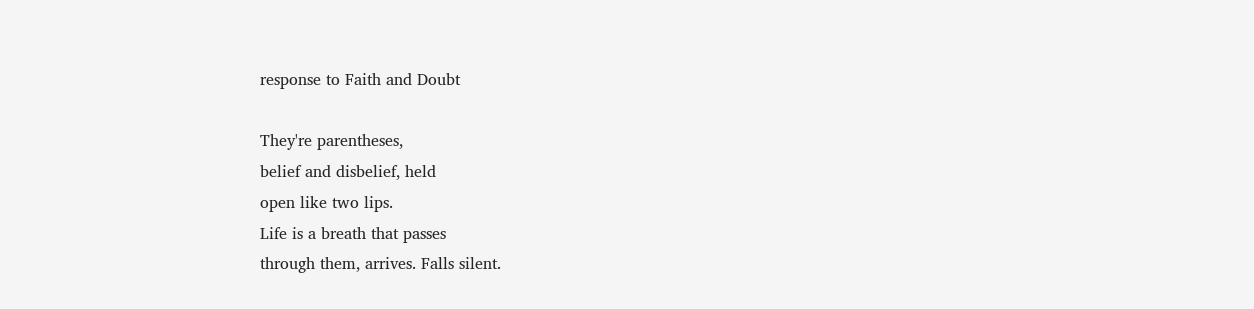response to Faith and Doubt

They're parentheses,
belief and disbelief, held
open like two lips.
Life is a breath that passes
through them, arrives. Falls silent.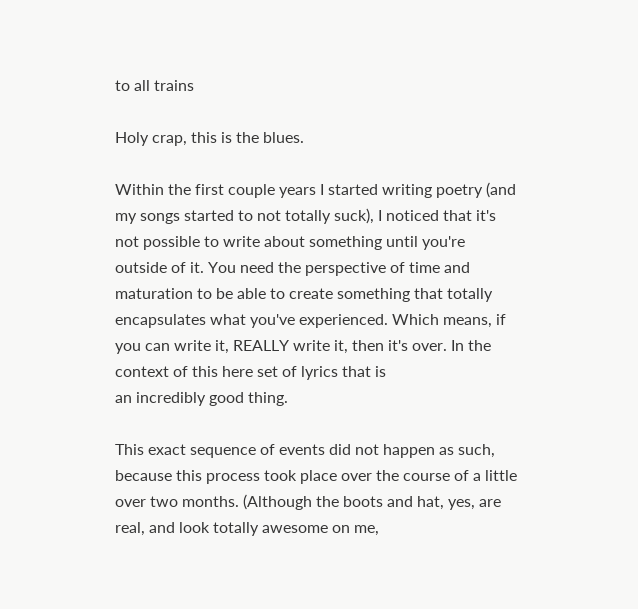to all trains

Holy crap, this is the blues.

Within the first couple years I started writing poetry (and my songs started to not totally suck), I noticed that it's not possible to write about something until you're outside of it. You need the perspective of time and maturation to be able to create something that totally encapsulates what you've experienced. Which means, if you can write it, REALLY write it, then it's over. In the context of this here set of lyrics that is
an incredibly good thing.

This exact sequence of events did not happen as such, because this process took place over the course of a little over two months. (Although the boots and hat, yes, are real, and look totally awesome on me,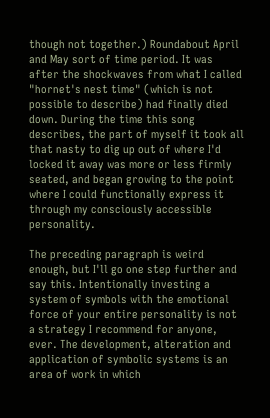though not together.) Roundabout April and May sort of time period. It was after the shockwaves from what I called "hornet's nest time" (which is not possible to describe) had finally died down. During the time this song describes, the part of myself it took all that nasty to dig up out of where I'd locked it away was more or less firmly seated, and began growing to the point where I could functionally express it through my consciously accessible personality.

The preceding paragraph is weird enough, but I'll go one step further and say this. Intentionally investing a system of symbols with the emotional force of your entire personality is not a strategy I recommend for anyone, ever. The development, alteration and application of symbolic systems is an area of work in which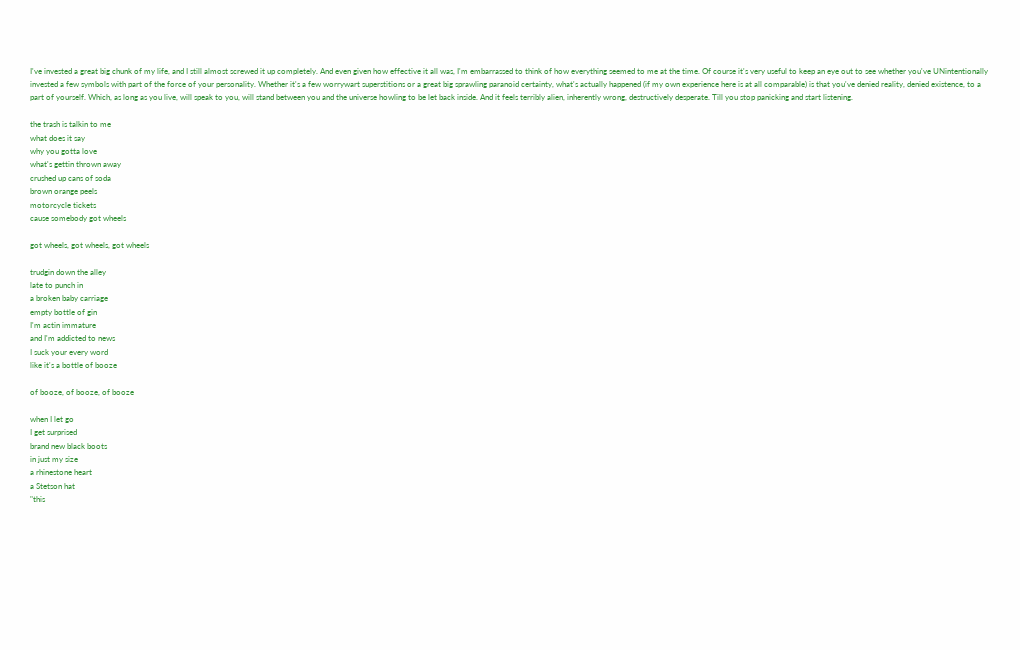I've invested a great big chunk of my life, and I still almost screwed it up completely. And even given how effective it all was, I'm embarrassed to think of how everything seemed to me at the time. Of course it's very useful to keep an eye out to see whether you've UNintentionally invested a few symbols with part of the force of your personality. Whether it's a few worrywart superstitions or a great big sprawling paranoid certainty, what's actually happened (if my own experience here is at all comparable) is that you've denied reality, denied existence, to a part of yourself. Which, as long as you live, will speak to you, will stand between you and the universe howling to be let back inside. And it feels terribly alien, inherently wrong, destructively desperate. Till you stop panicking and start listening.

the trash is talkin to me
what does it say
why you gotta love
what's gettin thrown away
crushed up cans of soda
brown orange peels
motorcycle tickets
cause somebody got wheels

got wheels, got wheels, got wheels

trudgin down the alley
late to punch in
a broken baby carriage
empty bottle of gin
I'm actin immature
and I'm addicted to news
I suck your every word
like it's a bottle of booze

of booze, of booze, of booze

when I let go
I get surprised
brand new black boots
in just my size
a rhinestone heart
a Stetson hat
"this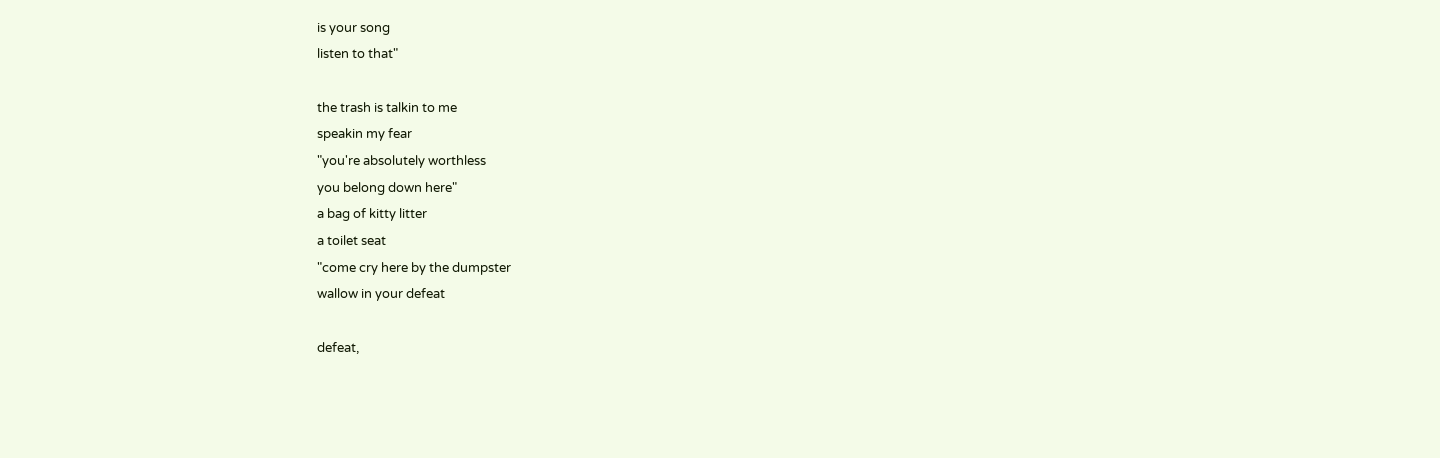is your song
listen to that"

the trash is talkin to me
speakin my fear
"you're absolutely worthless
you belong down here"
a bag of kitty litter
a toilet seat
"come cry here by the dumpster
wallow in your defeat

defeat,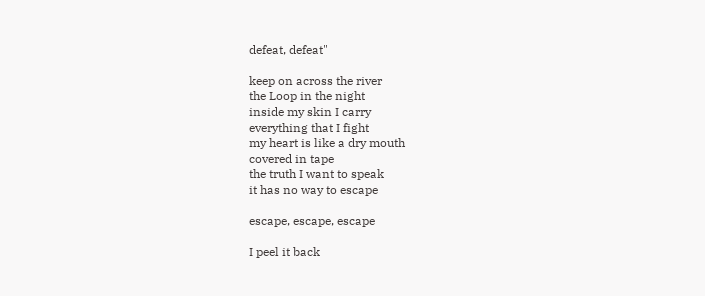defeat, defeat"

keep on across the river
the Loop in the night
inside my skin I carry
everything that I fight
my heart is like a dry mouth
covered in tape
the truth I want to speak
it has no way to escape

escape, escape, escape

I peel it back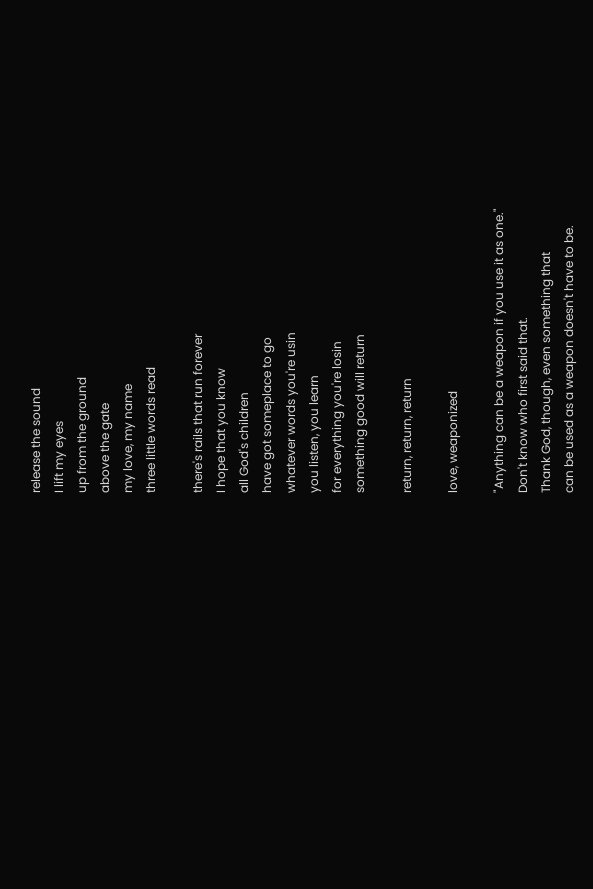release the sound
I lift my eyes
up from the ground
above the gate
my love, my name
three little words read

there's rails that run forever
I hope that you know
all God's children
have got someplace to go
whatever words you're usin
you listen, you learn
for everything you're losin
something good will return

return, return, return

love, weaponized

"Anything can be a weapon if you use it as one."
Don't know who first said that.
Thank God, though, even something that
can be used as a weapon doesn't have to be.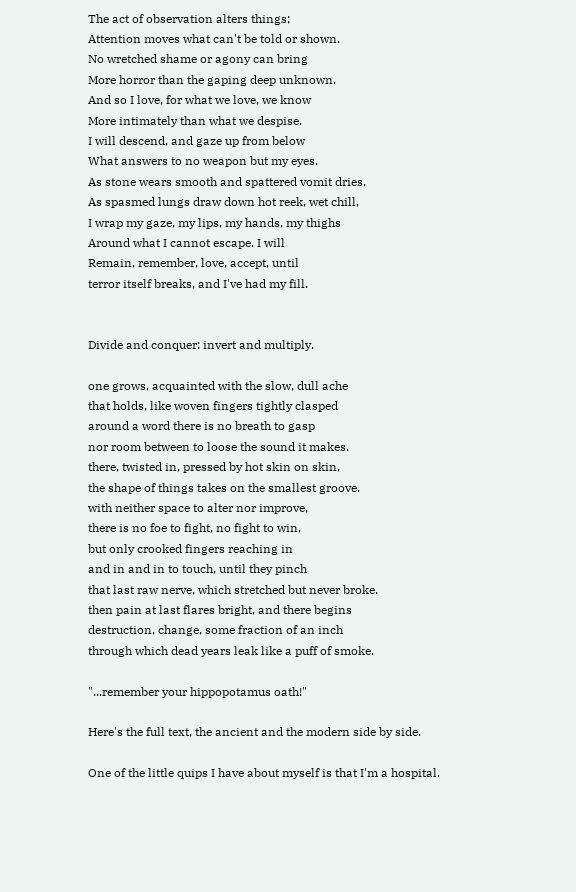The act of observation alters things;
Attention moves what can't be told or shown.
No wretched shame or agony can bring
More horror than the gaping deep unknown.
And so I love, for what we love, we know
More intimately than what we despise.
I will descend, and gaze up from below
What answers to no weapon but my eyes.
As stone wears smooth and spattered vomit dries,
As spasmed lungs draw down hot reek, wet chill,
I wrap my gaze, my lips, my hands, my thighs
Around what I cannot escape. I will
Remain, remember, love, accept, until
terror itself breaks, and I've had my fill.


Divide and conquer: invert and multiply.

one grows, acquainted with the slow, dull ache
that holds, like woven fingers tightly clasped
around a word there is no breath to gasp
nor room between to loose the sound it makes.
there, twisted in, pressed by hot skin on skin,
the shape of things takes on the smallest groove.
with neither space to alter nor improve,
there is no foe to fight, no fight to win,
but only crooked fingers reaching in
and in and in to touch, until they pinch
that last raw nerve, which stretched but never broke.
then pain at last flares bright, and there begins
destruction, change, some fraction of an inch
through which dead years leak like a puff of smoke.

"...remember your hippopotamus oath!"

Here's the full text, the ancient and the modern side by side.

One of the little quips I have about myself is that I'm a hospital.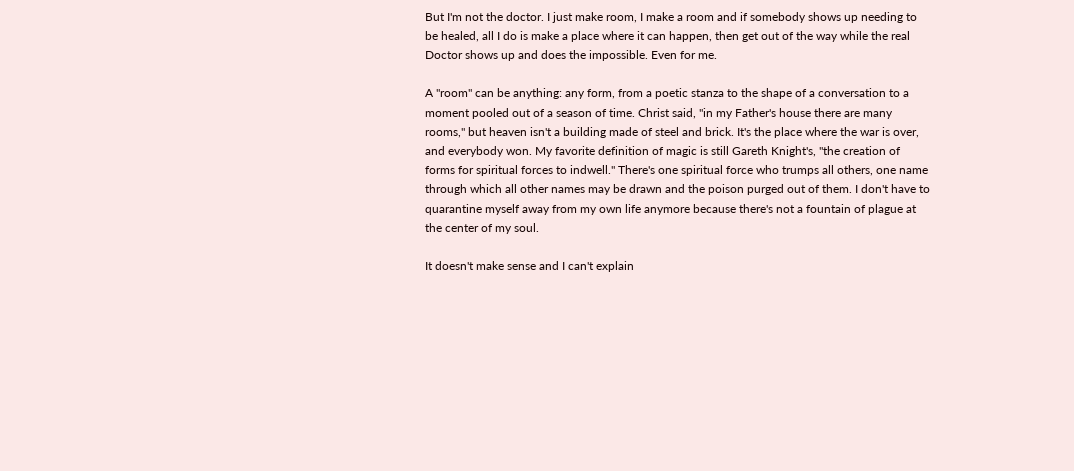But I'm not the doctor. I just make room, I make a room and if somebody shows up needing to be healed, all I do is make a place where it can happen, then get out of the way while the real Doctor shows up and does the impossible. Even for me.

A "room" can be anything: any form, from a poetic stanza to the shape of a conversation to a moment pooled out of a season of time. Christ said, "in my Father's house there are many rooms," but heaven isn't a building made of steel and brick. It's the place where the war is over, and everybody won. My favorite definition of magic is still Gareth Knight's, "the creation of forms for spiritual forces to indwell." There's one spiritual force who trumps all others, one name through which all other names may be drawn and the poison purged out of them. I don't have to quarantine myself away from my own life anymore because there's not a fountain of plague at the center of my soul.

It doesn't make sense and I can't explain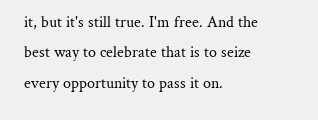it, but it's still true. I'm free. And the best way to celebrate that is to seize every opportunity to pass it on.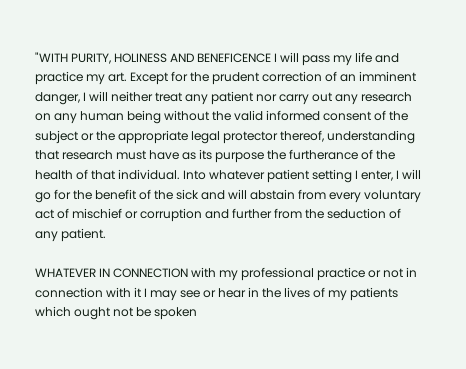"WITH PURITY, HOLINESS AND BENEFICENCE I will pass my life and practice my art. Except for the prudent correction of an imminent danger, I will neither treat any patient nor carry out any research on any human being without the valid informed consent of the subject or the appropriate legal protector thereof, understanding that research must have as its purpose the furtherance of the health of that individual. Into whatever patient setting I enter, I will go for the benefit of the sick and will abstain from every voluntary act of mischief or corruption and further from the seduction of any patient.

WHATEVER IN CONNECTION with my professional practice or not in connection with it I may see or hear in the lives of my patients which ought not be spoken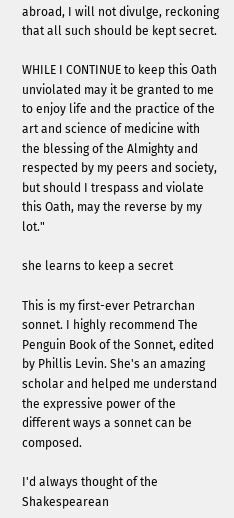abroad, I will not divulge, reckoning that all such should be kept secret.

WHILE I CONTINUE to keep this Oath unviolated may it be granted to me to enjoy life and the practice of the art and science of medicine with the blessing of the Almighty and respected by my peers and society, but should I trespass and violate this Oath, may the reverse by my lot."

she learns to keep a secret

This is my first-ever Petrarchan sonnet. I highly recommend The Penguin Book of the Sonnet, edited by Phillis Levin. She's an amazing scholar and helped me understand the expressive power of the different ways a sonnet can be composed.

I'd always thought of the Shakespearean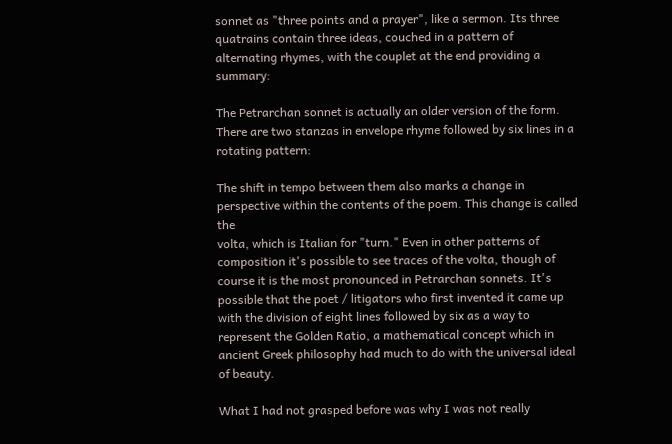sonnet as "three points and a prayer", like a sermon. Its three quatrains contain three ideas, couched in a pattern of alternating rhymes, with the couplet at the end providing a summary:

The Petrarchan sonnet is actually an older version of the form. There are two stanzas in envelope rhyme followed by six lines in a rotating pattern:

The shift in tempo between them also marks a change in perspective within the contents of the poem. This change is called the
volta, which is Italian for "turn." Even in other patterns of composition it's possible to see traces of the volta, though of course it is the most pronounced in Petrarchan sonnets. It's possible that the poet / litigators who first invented it came up with the division of eight lines followed by six as a way to represent the Golden Ratio, a mathematical concept which in ancient Greek philosophy had much to do with the universal ideal of beauty.

What I had not grasped before was why I was not really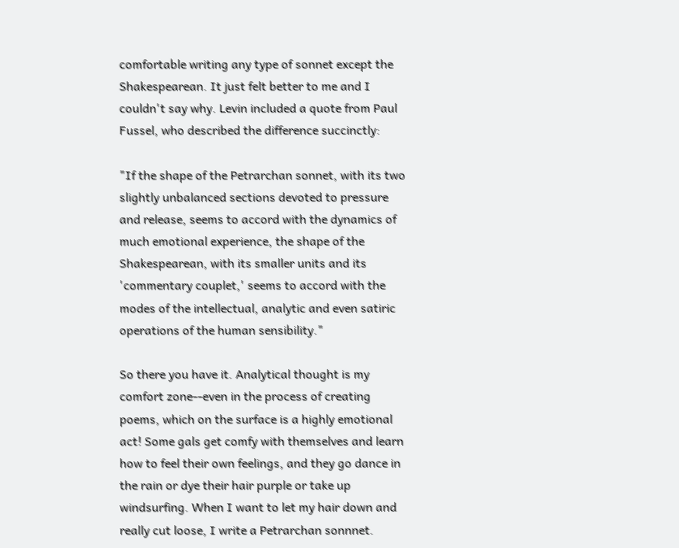comfortable writing any type of sonnet except the Shakespearean. It just felt better to me and I couldn't say why. Levin included a quote from Paul Fussel, who described the difference succinctly:

"If the shape of the Petrarchan sonnet, with its two slightly unbalanced sections devoted to pressure and release, seems to accord with the dynamics of much emotional experience, the shape of the Shakespearean, with its smaller units and its 'commentary couplet,' seems to accord with the modes of the intellectual, analytic and even satiric operations of the human sensibility."

So there you have it. Analytical thought is my comfort zone--even in the process of creating poems, which on the surface is a highly emotional act! Some gals get comfy with themselves and learn how to feel their own feelings, and they go dance in the rain or dye their hair purple or take up windsurfing. When I want to let my hair down and really cut loose, I write a Petrarchan sonnnet.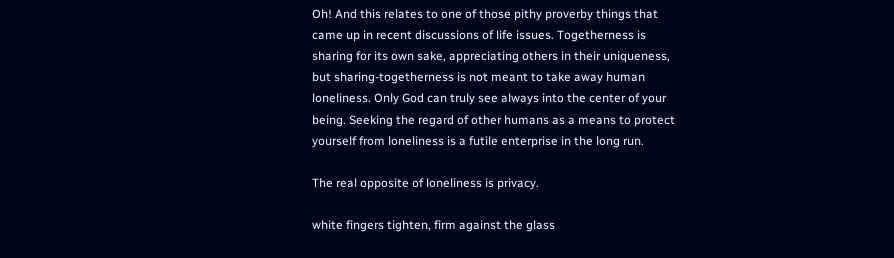Oh! And this relates to one of those pithy proverby things that came up in recent discussions of life issues. Togetherness is sharing for its own sake, appreciating others in their uniqueness, but sharing-togetherness is not meant to take away human loneliness. Only God can truly see always into the center of your being. Seeking the regard of other humans as a means to protect yourself from loneliness is a futile enterprise in the long run.

The real opposite of loneliness is privacy.

white fingers tighten, firm against the glass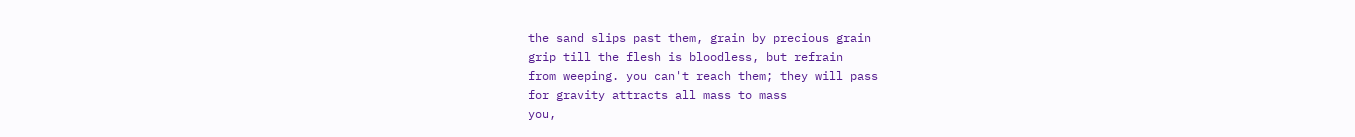the sand slips past them, grain by precious grain
grip till the flesh is bloodless, but refrain
from weeping. you can't reach them; they will pass
for gravity attracts all mass to mass
you,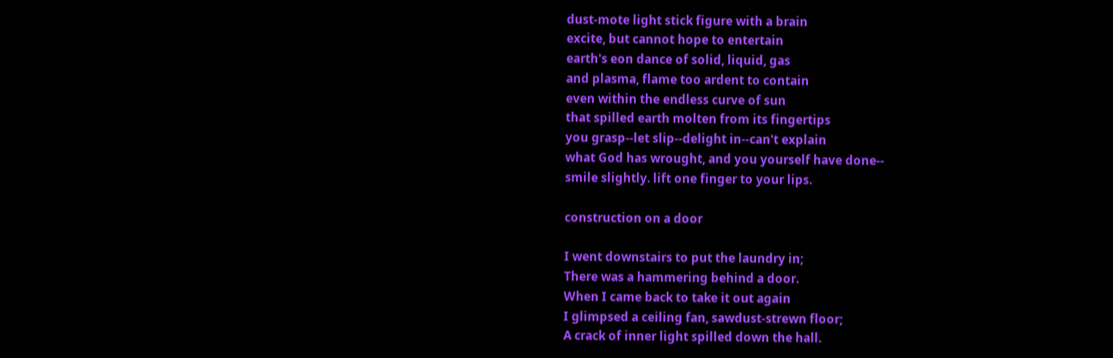dust-mote light stick figure with a brain
excite, but cannot hope to entertain
earth's eon dance of solid, liquid, gas
and plasma, flame too ardent to contain
even within the endless curve of sun
that spilled earth molten from its fingertips
you grasp--let slip--delight in--can't explain
what God has wrought, and you yourself have done--
smile slightly. lift one finger to your lips.

construction on a door

I went downstairs to put the laundry in;
There was a hammering behind a door.
When I came back to take it out again
I glimpsed a ceiling fan, sawdust-strewn floor;
A crack of inner light spilled down the hall.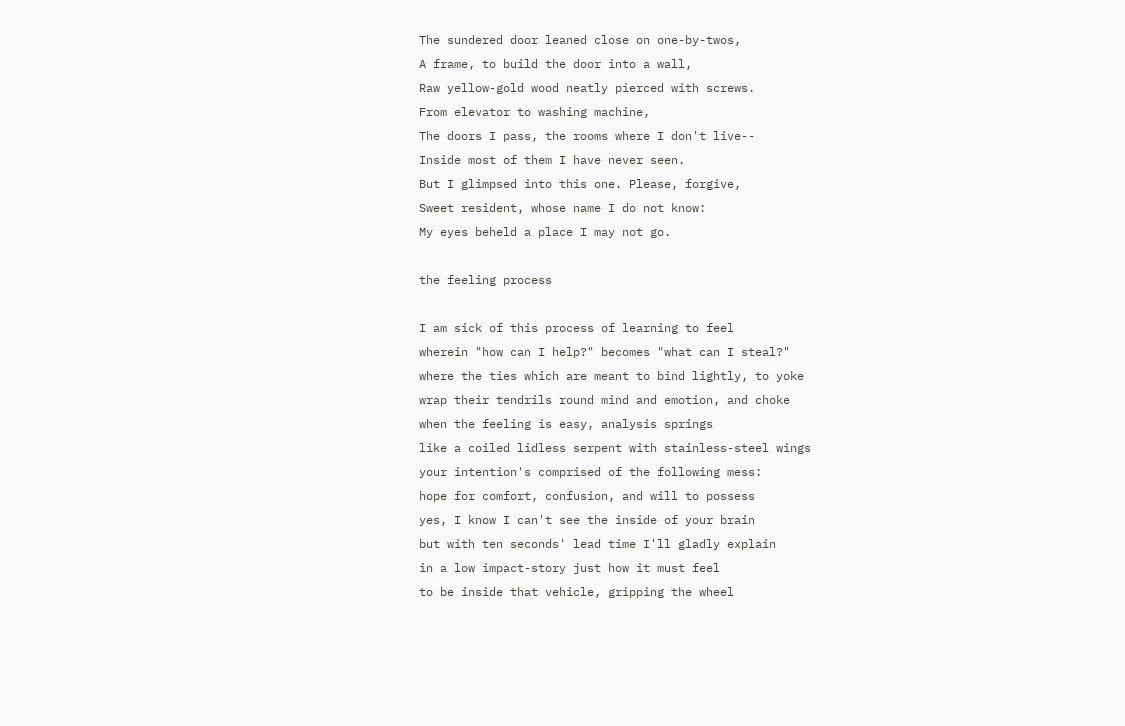The sundered door leaned close on one-by-twos,
A frame, to build the door into a wall,
Raw yellow-gold wood neatly pierced with screws.
From elevator to washing machine,
The doors I pass, the rooms where I don't live--
Inside most of them I have never seen.
But I glimpsed into this one. Please, forgive,
Sweet resident, whose name I do not know:
My eyes beheld a place I may not go.

the feeling process

I am sick of this process of learning to feel
wherein "how can I help?" becomes "what can I steal?"
where the ties which are meant to bind lightly, to yoke
wrap their tendrils round mind and emotion, and choke
when the feeling is easy, analysis springs
like a coiled lidless serpent with stainless-steel wings
your intention's comprised of the following mess:
hope for comfort, confusion, and will to possess
yes, I know I can't see the inside of your brain
but with ten seconds' lead time I'll gladly explain
in a low impact-story just how it must feel
to be inside that vehicle, gripping the wheel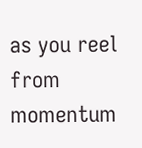as you reel from momentum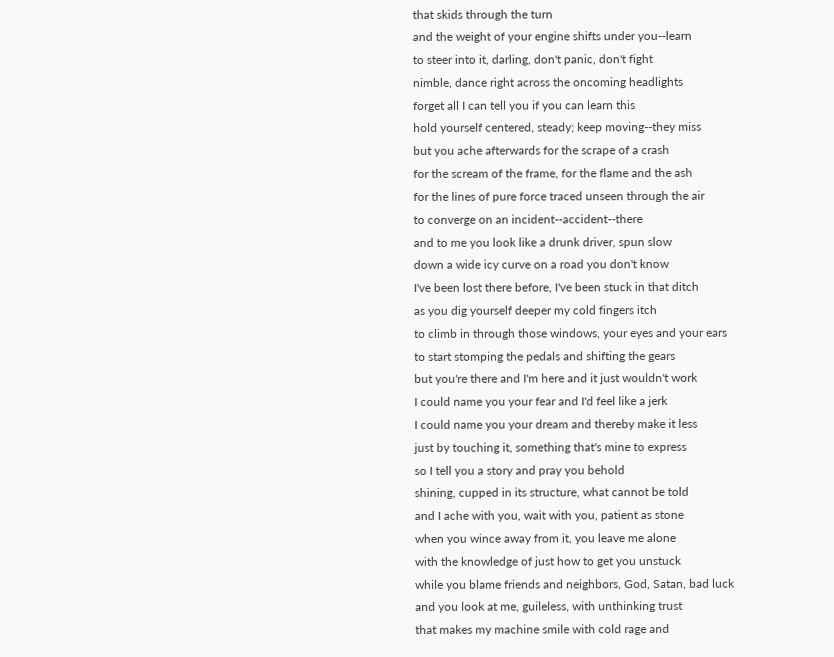that skids through the turn
and the weight of your engine shifts under you--learn
to steer into it, darling, don't panic, don't fight
nimble, dance right across the oncoming headlights
forget all I can tell you if you can learn this
hold yourself centered, steady; keep moving--they miss
but you ache afterwards for the scrape of a crash
for the scream of the frame, for the flame and the ash
for the lines of pure force traced unseen through the air
to converge on an incident--accident--there
and to me you look like a drunk driver, spun slow
down a wide icy curve on a road you don't know
I've been lost there before, I've been stuck in that ditch
as you dig yourself deeper my cold fingers itch
to climb in through those windows, your eyes and your ears
to start stomping the pedals and shifting the gears
but you're there and I'm here and it just wouldn't work
I could name you your fear and I'd feel like a jerk
I could name you your dream and thereby make it less
just by touching it, something that's mine to express
so I tell you a story and pray you behold
shining, cupped in its structure, what cannot be told
and I ache with you, wait with you, patient as stone
when you wince away from it, you leave me alone
with the knowledge of just how to get you unstuck
while you blame friends and neighbors, God, Satan, bad luck
and you look at me, guileless, with unthinking trust
that makes my machine smile with cold rage and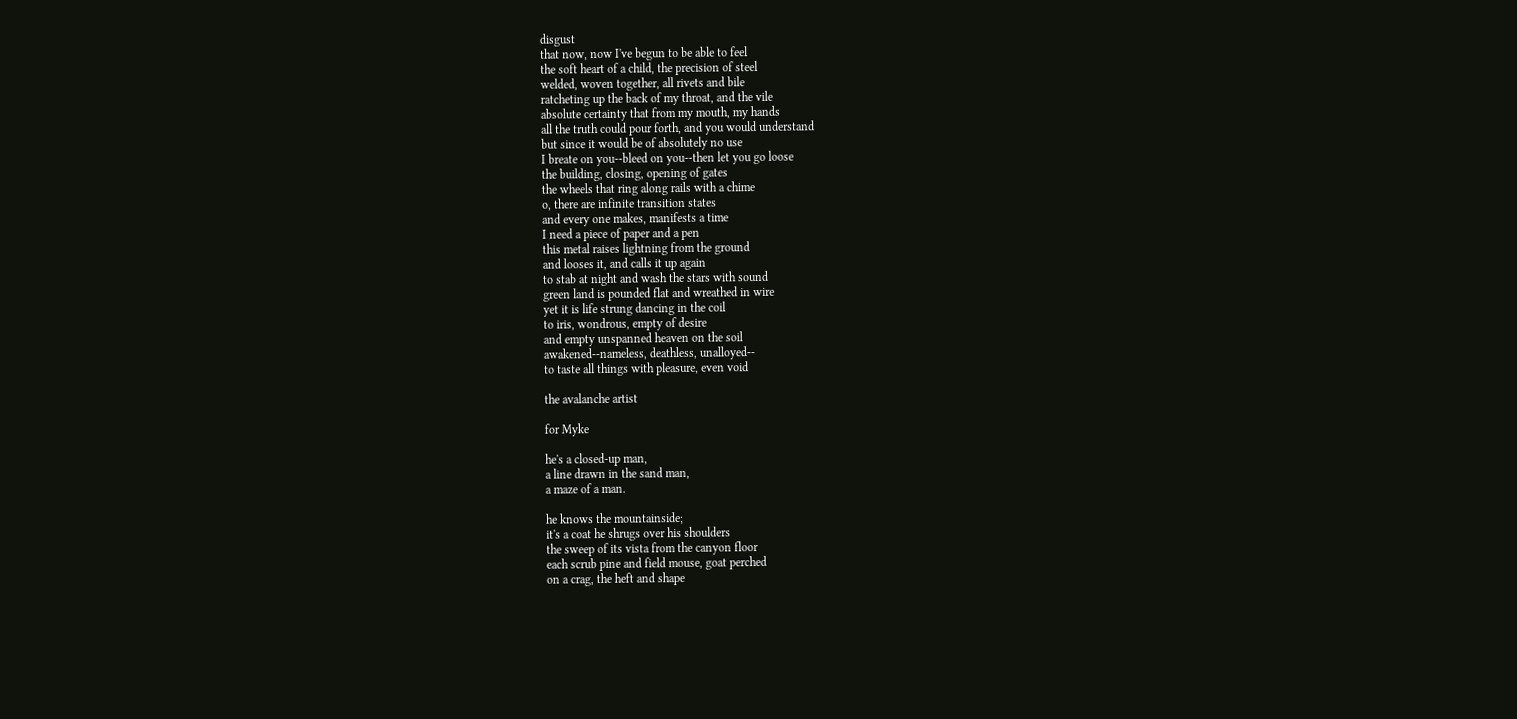disgust
that now, now I've begun to be able to feel
the soft heart of a child, the precision of steel
welded, woven together, all rivets and bile
ratcheting up the back of my throat, and the vile
absolute certainty that from my mouth, my hands
all the truth could pour forth, and you would understand
but since it would be of absolutely no use
I breate on you--bleed on you--then let you go loose
the building, closing, opening of gates
the wheels that ring along rails with a chime
o, there are infinite transition states
and every one makes, manifests a time
I need a piece of paper and a pen
this metal raises lightning from the ground
and looses it, and calls it up again
to stab at night and wash the stars with sound
green land is pounded flat and wreathed in wire
yet it is life strung dancing in the coil
to iris, wondrous, empty of desire
and empty unspanned heaven on the soil
awakened--nameless, deathless, unalloyed--
to taste all things with pleasure, even void

the avalanche artist

for Myke

he's a closed-up man,
a line drawn in the sand man,
a maze of a man.

he knows the mountainside;
it's a coat he shrugs over his shoulders
the sweep of its vista from the canyon floor
each scrub pine and field mouse, goat perched
on a crag, the heft and shape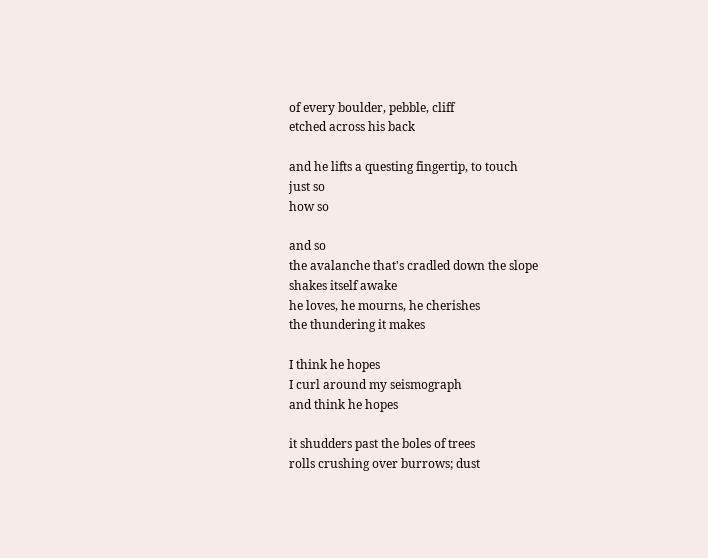of every boulder, pebble, cliff
etched across his back

and he lifts a questing fingertip, to touch
just so
how so

and so
the avalanche that's cradled down the slope
shakes itself awake
he loves, he mourns, he cherishes
the thundering it makes

I think he hopes
I curl around my seismograph
and think he hopes

it shudders past the boles of trees
rolls crushing over burrows; dust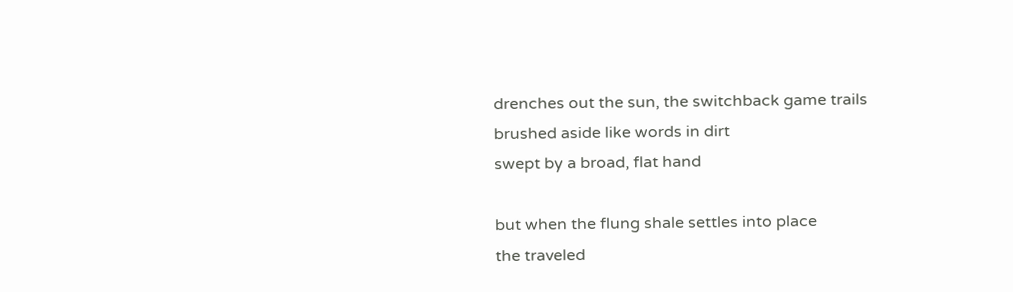drenches out the sun, the switchback game trails
brushed aside like words in dirt
swept by a broad, flat hand

but when the flung shale settles into place
the traveled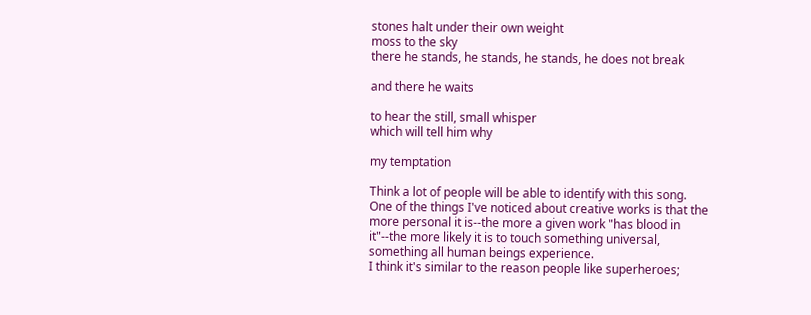stones halt under their own weight
moss to the sky
there he stands, he stands, he stands, he does not break

and there he waits

to hear the still, small whisper
which will tell him why

my temptation

Think a lot of people will be able to identify with this song. One of the things I've noticed about creative works is that the more personal it is--the more a given work "has blood in it"--the more likely it is to touch something universal, something all human beings experience.
I think it's similar to the reason people like superheroes;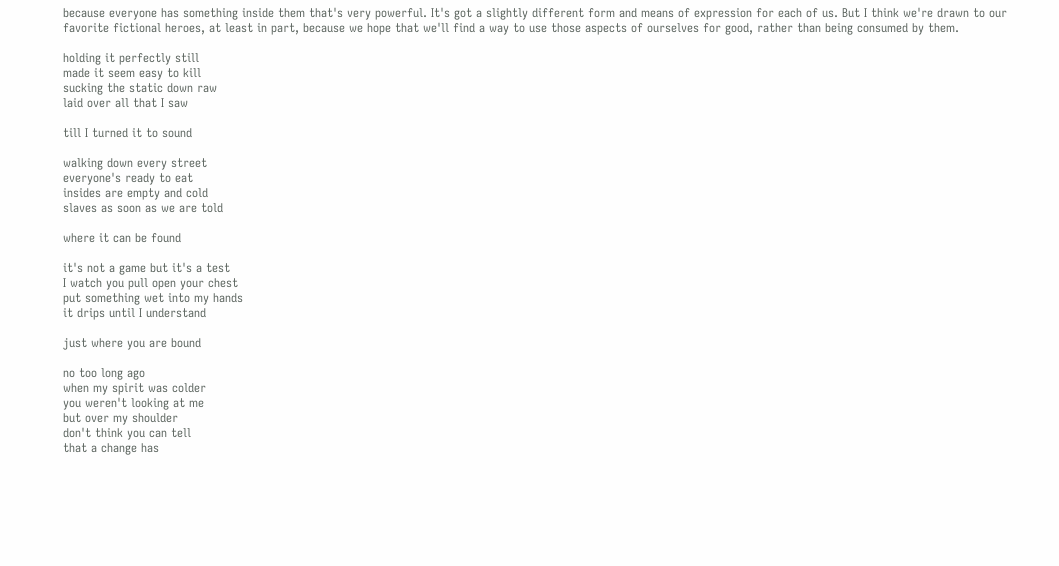because everyone has something inside them that's very powerful. It's got a slightly different form and means of expression for each of us. But I think we're drawn to our favorite fictional heroes, at least in part, because we hope that we'll find a way to use those aspects of ourselves for good, rather than being consumed by them.

holding it perfectly still
made it seem easy to kill
sucking the static down raw
laid over all that I saw

till I turned it to sound

walking down every street
everyone's ready to eat
insides are empty and cold
slaves as soon as we are told

where it can be found

it's not a game but it's a test
I watch you pull open your chest
put something wet into my hands
it drips until I understand

just where you are bound

no too long ago
when my spirit was colder
you weren't looking at me
but over my shoulder
don't think you can tell
that a change has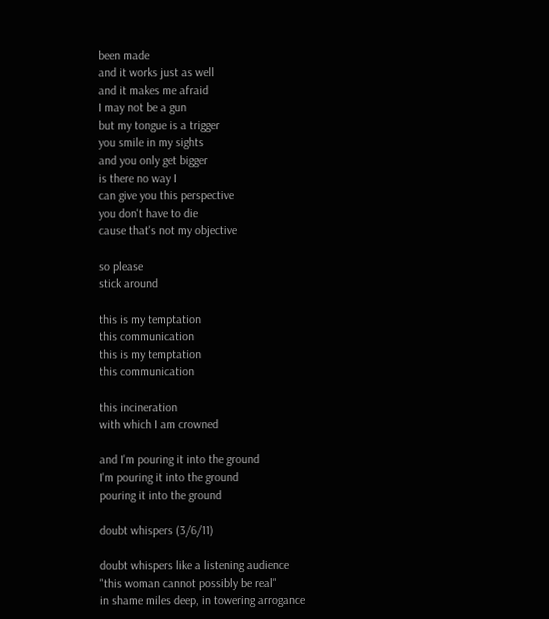been made
and it works just as well
and it makes me afraid
I may not be a gun
but my tongue is a trigger
you smile in my sights
and you only get bigger
is there no way I
can give you this perspective
you don't have to die
cause that's not my objective

so please
stick around

this is my temptation
this communication
this is my temptation
this communication

this incineration
with which I am crowned

and I'm pouring it into the ground
I'm pouring it into the ground
pouring it into the ground

doubt whispers (3/6/11)

doubt whispers like a listening audience
"this woman cannot possibly be real"
in shame miles deep, in towering arrogance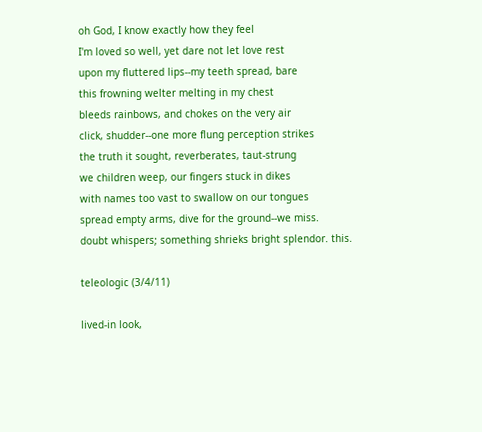oh God, I know exactly how they feel
I'm loved so well, yet dare not let love rest
upon my fluttered lips--my teeth spread, bare
this frowning welter melting in my chest
bleeds rainbows, and chokes on the very air
click, shudder--one more flung perception strikes
the truth it sought, reverberates, taut-strung
we children weep, our fingers stuck in dikes
with names too vast to swallow on our tongues
spread empty arms, dive for the ground--we miss.
doubt whispers; something shrieks bright splendor. this.

teleologic (3/4/11)

lived-in look,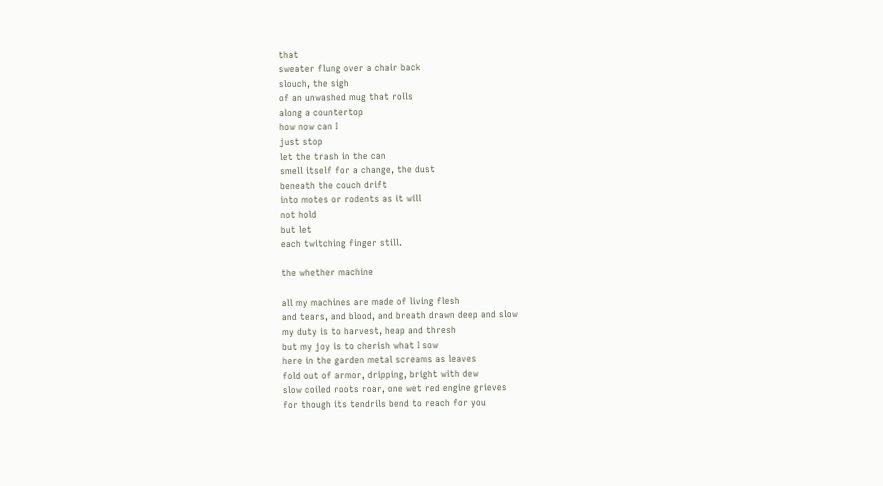that
sweater flung over a chair back
slouch, the sigh
of an unwashed mug that rolls
along a countertop
how now can I
just stop
let the trash in the can
smell itself for a change, the dust
beneath the couch drift
into motes or rodents as it will
not hold
but let
each twitching finger still.

the whether machine

all my machines are made of living flesh
and tears, and blood, and breath drawn deep and slow
my duty is to harvest, heap and thresh
but my joy is to cherish what I sow
here in the garden metal screams as leaves
fold out of armor, dripping, bright with dew
slow coiled roots roar, one wet red engine grieves
for though its tendrils bend to reach for you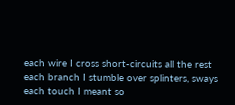each wire I cross short-circuits all the rest
each branch I stumble over splinters, sways
each touch I meant so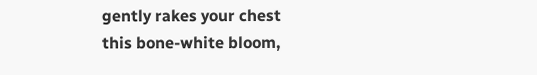gently rakes your chest
this bone-white bloom,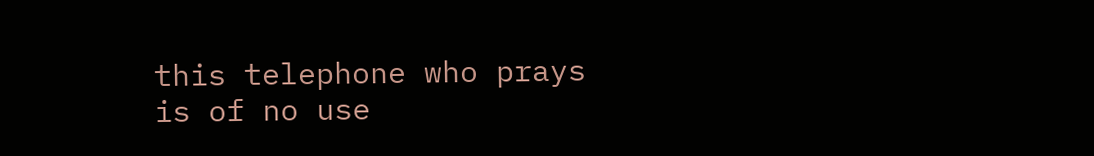this telephone who prays
is of no use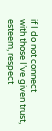if I do not connect
with those I’ve given trust, esteem, respect